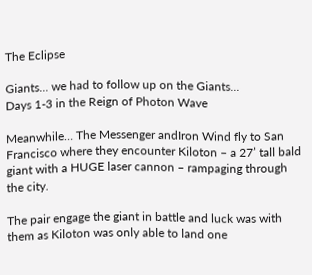The Eclipse

Giants... we had to follow up on the Giants...
Days 1-3 in the Reign of Photon Wave

Meanwhile… The Messenger andIron Wind fly to San Francisco where they encounter Kiloton – a 27’ tall bald giant with a HUGE laser cannon – rampaging through the city.

The pair engage the giant in battle and luck was with them as Kiloton was only able to land one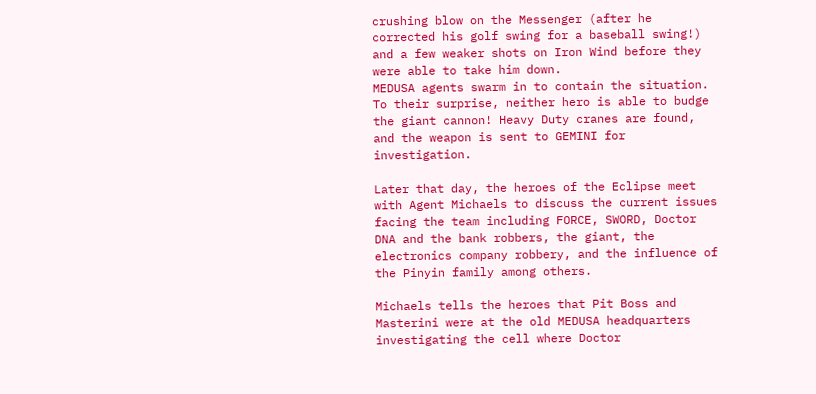crushing blow on the Messenger (after he corrected his golf swing for a baseball swing!) and a few weaker shots on Iron Wind before they were able to take him down.
MEDUSA agents swarm in to contain the situation. To their surprise, neither hero is able to budge the giant cannon! Heavy Duty cranes are found, and the weapon is sent to GEMINI for investigation.

Later that day, the heroes of the Eclipse meet with Agent Michaels to discuss the current issues facing the team including FORCE, SWORD, Doctor DNA and the bank robbers, the giant, the electronics company robbery, and the influence of the Pinyin family among others.

Michaels tells the heroes that Pit Boss and Masterini were at the old MEDUSA headquarters investigating the cell where Doctor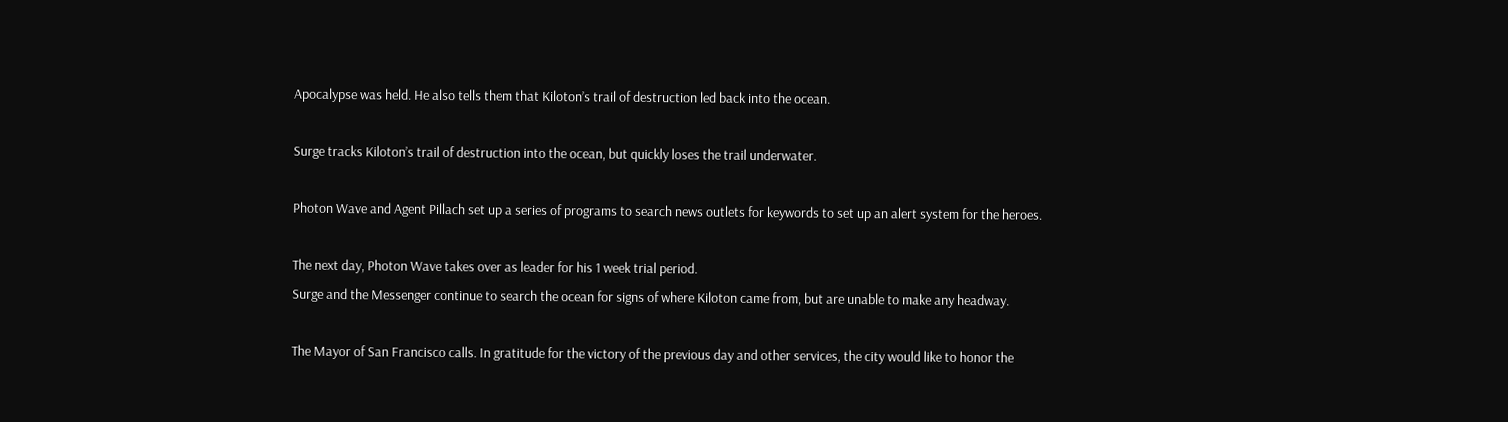Apocalypse was held. He also tells them that Kiloton’s trail of destruction led back into the ocean.

Surge tracks Kiloton’s trail of destruction into the ocean, but quickly loses the trail underwater.

Photon Wave and Agent Pillach set up a series of programs to search news outlets for keywords to set up an alert system for the heroes.

The next day, Photon Wave takes over as leader for his 1 week trial period.
Surge and the Messenger continue to search the ocean for signs of where Kiloton came from, but are unable to make any headway.

The Mayor of San Francisco calls. In gratitude for the victory of the previous day and other services, the city would like to honor the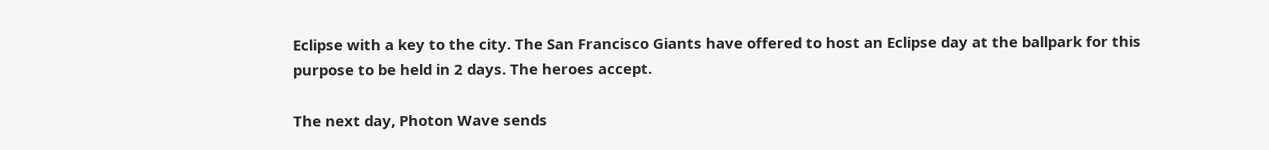Eclipse with a key to the city. The San Francisco Giants have offered to host an Eclipse day at the ballpark for this purpose to be held in 2 days. The heroes accept.

The next day, Photon Wave sends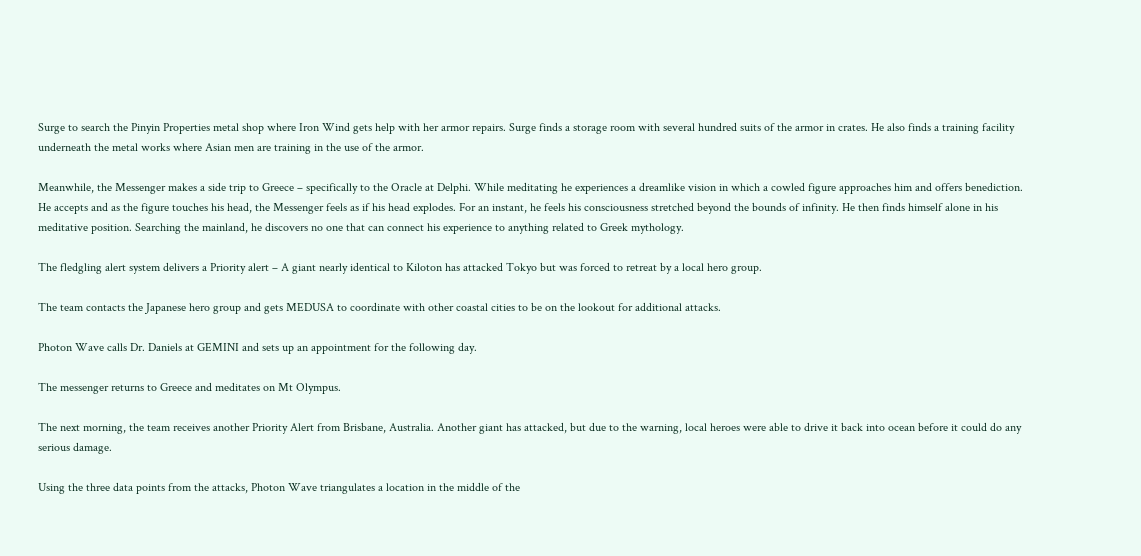Surge to search the Pinyin Properties metal shop where Iron Wind gets help with her armor repairs. Surge finds a storage room with several hundred suits of the armor in crates. He also finds a training facility underneath the metal works where Asian men are training in the use of the armor.

Meanwhile, the Messenger makes a side trip to Greece – specifically to the Oracle at Delphi. While meditating he experiences a dreamlike vision in which a cowled figure approaches him and offers benediction. He accepts and as the figure touches his head, the Messenger feels as if his head explodes. For an instant, he feels his consciousness stretched beyond the bounds of infinity. He then finds himself alone in his meditative position. Searching the mainland, he discovers no one that can connect his experience to anything related to Greek mythology.

The fledgling alert system delivers a Priority alert – A giant nearly identical to Kiloton has attacked Tokyo but was forced to retreat by a local hero group.

The team contacts the Japanese hero group and gets MEDUSA to coordinate with other coastal cities to be on the lookout for additional attacks.

Photon Wave calls Dr. Daniels at GEMINI and sets up an appointment for the following day.

The messenger returns to Greece and meditates on Mt Olympus.

The next morning, the team receives another Priority Alert from Brisbane, Australia. Another giant has attacked, but due to the warning, local heroes were able to drive it back into ocean before it could do any serious damage.

Using the three data points from the attacks, Photon Wave triangulates a location in the middle of the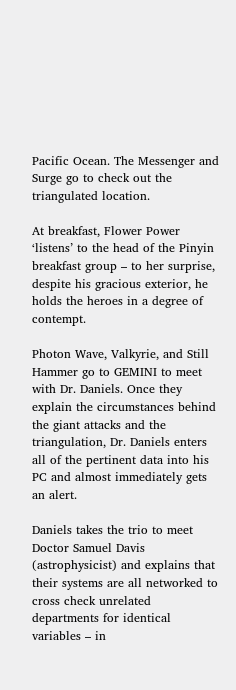Pacific Ocean. The Messenger and Surge go to check out the triangulated location.

At breakfast, Flower Power ‘listens’ to the head of the Pinyin breakfast group – to her surprise, despite his gracious exterior, he holds the heroes in a degree of contempt.

Photon Wave, Valkyrie, and Still Hammer go to GEMINI to meet with Dr. Daniels. Once they explain the circumstances behind the giant attacks and the triangulation, Dr. Daniels enters all of the pertinent data into his PC and almost immediately gets an alert.

Daniels takes the trio to meet Doctor Samuel Davis (astrophysicist) and explains that their systems are all networked to cross check unrelated departments for identical variables – in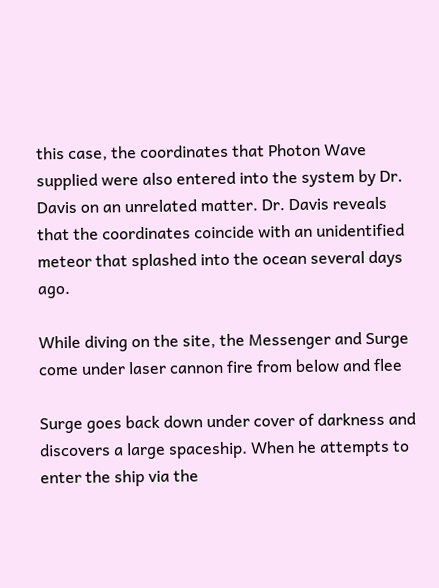this case, the coordinates that Photon Wave supplied were also entered into the system by Dr. Davis on an unrelated matter. Dr. Davis reveals that the coordinates coincide with an unidentified meteor that splashed into the ocean several days ago.

While diving on the site, the Messenger and Surge come under laser cannon fire from below and flee

Surge goes back down under cover of darkness and discovers a large spaceship. When he attempts to enter the ship via the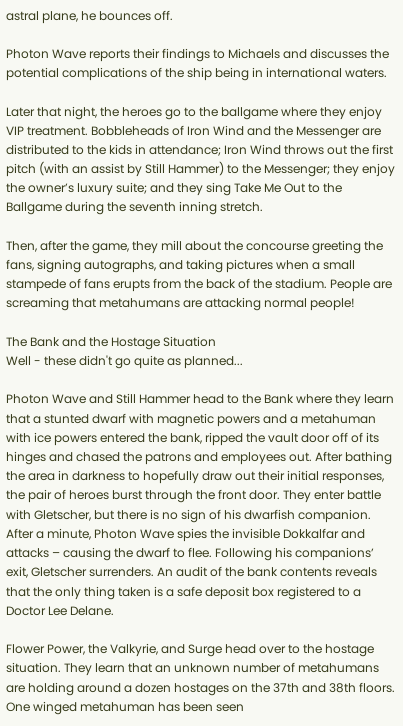astral plane, he bounces off.

Photon Wave reports their findings to Michaels and discusses the potential complications of the ship being in international waters.

Later that night, the heroes go to the ballgame where they enjoy VIP treatment. Bobbleheads of Iron Wind and the Messenger are distributed to the kids in attendance; Iron Wind throws out the first pitch (with an assist by Still Hammer) to the Messenger; they enjoy the owner’s luxury suite; and they sing Take Me Out to the Ballgame during the seventh inning stretch.

Then, after the game, they mill about the concourse greeting the fans, signing autographs, and taking pictures when a small stampede of fans erupts from the back of the stadium. People are screaming that metahumans are attacking normal people!

The Bank and the Hostage Situation
Well - these didn't go quite as planned...

Photon Wave and Still Hammer head to the Bank where they learn that a stunted dwarf with magnetic powers and a metahuman with ice powers entered the bank, ripped the vault door off of its hinges and chased the patrons and employees out. After bathing the area in darkness to hopefully draw out their initial responses, the pair of heroes burst through the front door. They enter battle with Gletscher, but there is no sign of his dwarfish companion. After a minute, Photon Wave spies the invisible Dokkalfar and attacks – causing the dwarf to flee. Following his companions’ exit, Gletscher surrenders. An audit of the bank contents reveals that the only thing taken is a safe deposit box registered to a Doctor Lee Delane.

Flower Power, the Valkyrie, and Surge head over to the hostage situation. They learn that an unknown number of metahumans are holding around a dozen hostages on the 37th and 38th floors. One winged metahuman has been seen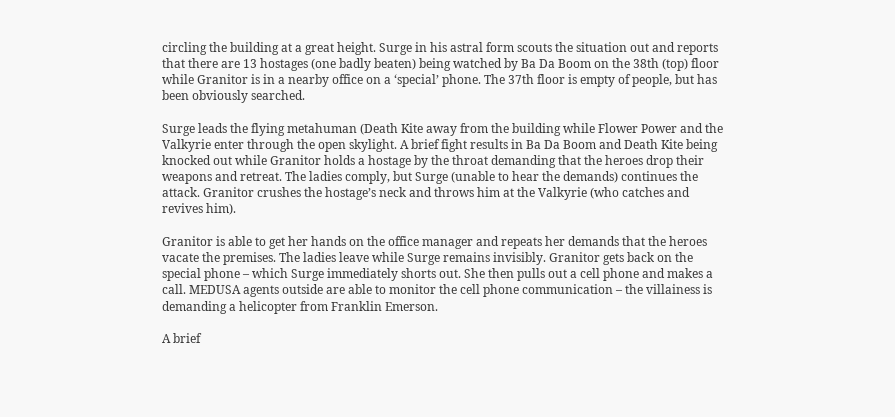circling the building at a great height. Surge in his astral form scouts the situation out and reports that there are 13 hostages (one badly beaten) being watched by Ba Da Boom on the 38th (top) floor while Granitor is in a nearby office on a ‘special’ phone. The 37th floor is empty of people, but has been obviously searched.

Surge leads the flying metahuman (Death Kite away from the building while Flower Power and the Valkyrie enter through the open skylight. A brief fight results in Ba Da Boom and Death Kite being knocked out while Granitor holds a hostage by the throat demanding that the heroes drop their weapons and retreat. The ladies comply, but Surge (unable to hear the demands) continues the attack. Granitor crushes the hostage’s neck and throws him at the Valkyrie (who catches and revives him).

Granitor is able to get her hands on the office manager and repeats her demands that the heroes vacate the premises. The ladies leave while Surge remains invisibly. Granitor gets back on the special phone – which Surge immediately shorts out. She then pulls out a cell phone and makes a call. MEDUSA agents outside are able to monitor the cell phone communication – the villainess is demanding a helicopter from Franklin Emerson.

A brief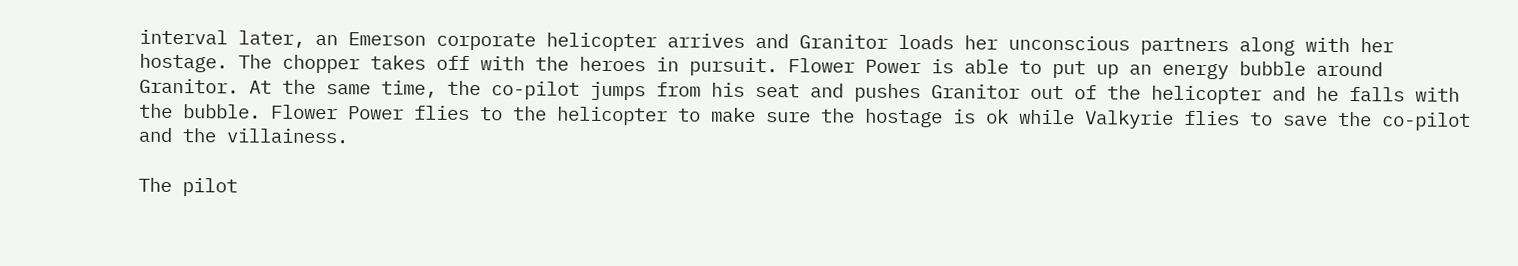interval later, an Emerson corporate helicopter arrives and Granitor loads her unconscious partners along with her hostage. The chopper takes off with the heroes in pursuit. Flower Power is able to put up an energy bubble around Granitor. At the same time, the co-pilot jumps from his seat and pushes Granitor out of the helicopter and he falls with the bubble. Flower Power flies to the helicopter to make sure the hostage is ok while Valkyrie flies to save the co-pilot and the villainess.

The pilot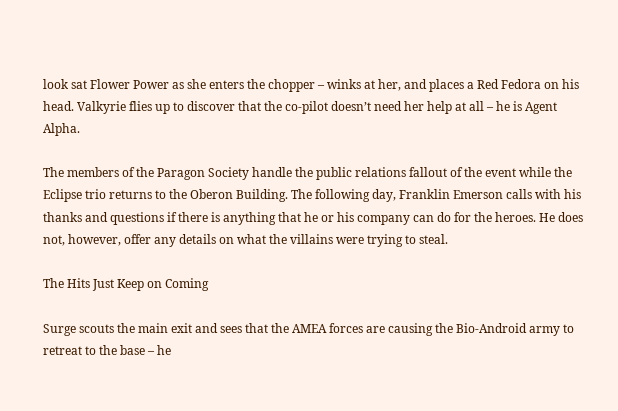look sat Flower Power as she enters the chopper – winks at her, and places a Red Fedora on his head. Valkyrie flies up to discover that the co-pilot doesn’t need her help at all – he is Agent Alpha.

The members of the Paragon Society handle the public relations fallout of the event while the Eclipse trio returns to the Oberon Building. The following day, Franklin Emerson calls with his thanks and questions if there is anything that he or his company can do for the heroes. He does not, however, offer any details on what the villains were trying to steal.

The Hits Just Keep on Coming

Surge scouts the main exit and sees that the AMEA forces are causing the Bio-Android army to retreat to the base – he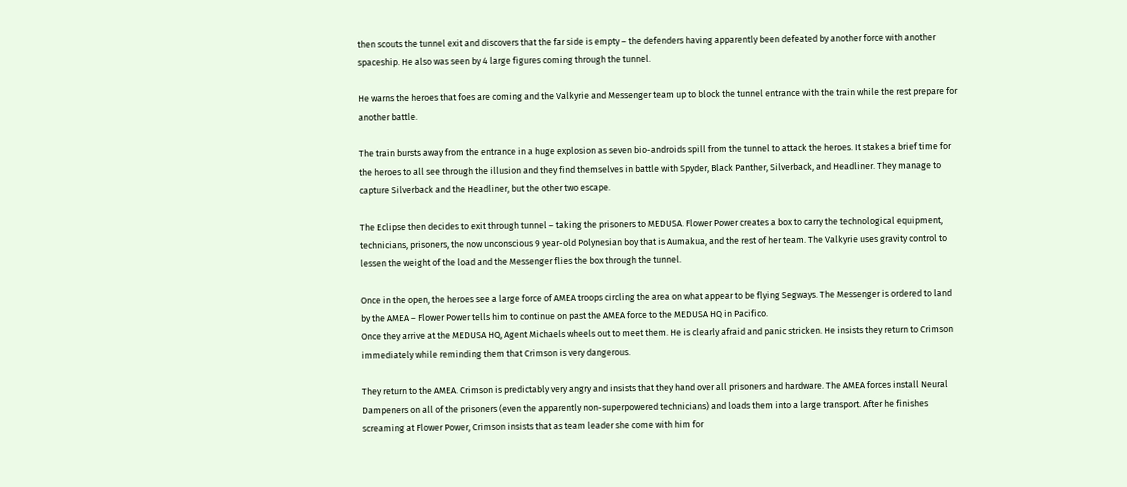then scouts the tunnel exit and discovers that the far side is empty – the defenders having apparently been defeated by another force with another spaceship. He also was seen by 4 large figures coming through the tunnel.

He warns the heroes that foes are coming and the Valkyrie and Messenger team up to block the tunnel entrance with the train while the rest prepare for another battle.

The train bursts away from the entrance in a huge explosion as seven bio-androids spill from the tunnel to attack the heroes. It stakes a brief time for the heroes to all see through the illusion and they find themselves in battle with Spyder, Black Panther, Silverback, and Headliner. They manage to capture Silverback and the Headliner, but the other two escape.

The Eclipse then decides to exit through tunnel – taking the prisoners to MEDUSA. Flower Power creates a box to carry the technological equipment, technicians, prisoners, the now unconscious 9 year-old Polynesian boy that is Aumakua, and the rest of her team. The Valkyrie uses gravity control to lessen the weight of the load and the Messenger flies the box through the tunnel.

Once in the open, the heroes see a large force of AMEA troops circling the area on what appear to be flying Segways. The Messenger is ordered to land by the AMEA – Flower Power tells him to continue on past the AMEA force to the MEDUSA HQ in Pacifico.
Once they arrive at the MEDUSA HQ, Agent Michaels wheels out to meet them. He is clearly afraid and panic stricken. He insists they return to Crimson immediately while reminding them that Crimson is very dangerous.

They return to the AMEA. Crimson is predictably very angry and insists that they hand over all prisoners and hardware. The AMEA forces install Neural Dampeners on all of the prisoners (even the apparently non-superpowered technicians) and loads them into a large transport. After he finishes screaming at Flower Power, Crimson insists that as team leader she come with him for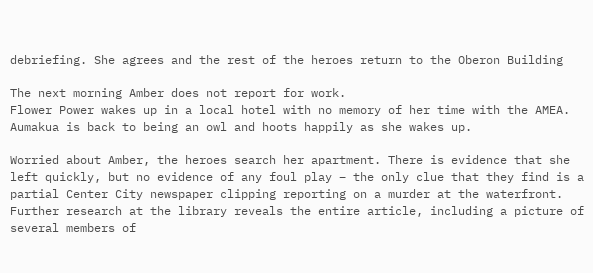debriefing. She agrees and the rest of the heroes return to the Oberon Building

The next morning Amber does not report for work.
Flower Power wakes up in a local hotel with no memory of her time with the AMEA. Aumakua is back to being an owl and hoots happily as she wakes up.

Worried about Amber, the heroes search her apartment. There is evidence that she left quickly, but no evidence of any foul play – the only clue that they find is a partial Center City newspaper clipping reporting on a murder at the waterfront. Further research at the library reveals the entire article, including a picture of several members of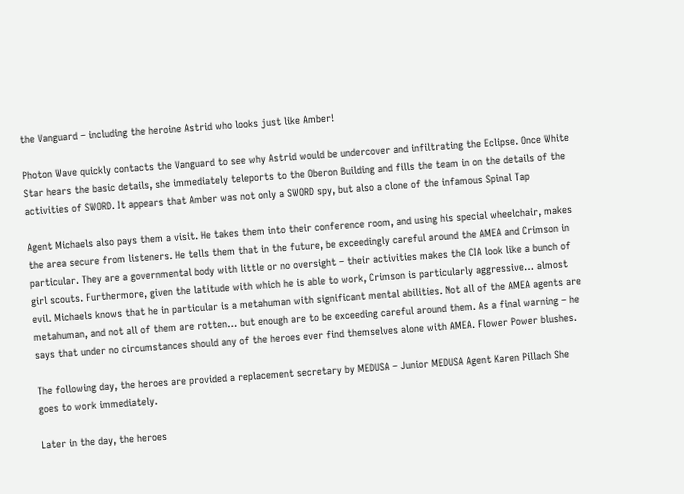the Vanguard – including the heroine Astrid who looks just like Amber!

Photon Wave quickly contacts the Vanguard to see why Astrid would be undercover and infiltrating the Eclipse. Once White Star hears the basic details, she immediately teleports to the Oberon Building and fills the team in on the details of the activities of SWORD. It appears that Amber was not only a SWORD spy, but also a clone of the infamous Spinal Tap

Agent Michaels also pays them a visit. He takes them into their conference room, and using his special wheelchair, makes the area secure from listeners. He tells them that in the future, be exceedingly careful around the AMEA and Crimson in particular. They are a governmental body with little or no oversight – their activities makes the CIA look like a bunch of girl scouts. Furthermore, given the latitude with which he is able to work, Crimson is particularly aggressive… almost evil. Michaels knows that he in particular is a metahuman with significant mental abilities. Not all of the AMEA agents are metahuman, and not all of them are rotten… but enough are to be exceeding careful around them. As a final warning – he says that under no circumstances should any of the heroes ever find themselves alone with AMEA. Flower Power blushes.

The following day, the heroes are provided a replacement secretary by MEDUSA – Junior MEDUSA Agent Karen Pillach She goes to work immediately.

Later in the day, the heroes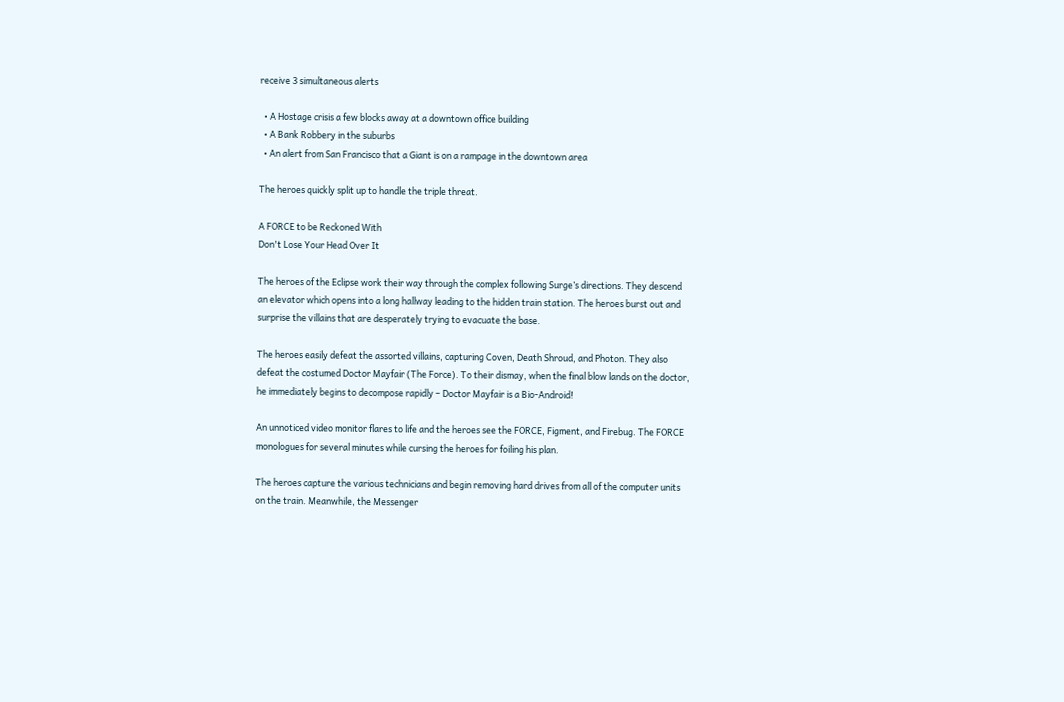receive 3 simultaneous alerts

  • A Hostage crisis a few blocks away at a downtown office building
  • A Bank Robbery in the suburbs
  • An alert from San Francisco that a Giant is on a rampage in the downtown area

The heroes quickly split up to handle the triple threat.

A FORCE to be Reckoned With
Don't Lose Your Head Over It

The heroes of the Eclipse work their way through the complex following Surge’s directions. They descend an elevator which opens into a long hallway leading to the hidden train station. The heroes burst out and surprise the villains that are desperately trying to evacuate the base.

The heroes easily defeat the assorted villains, capturing Coven, Death Shroud, and Photon. They also defeat the costumed Doctor Mayfair (The Force). To their dismay, when the final blow lands on the doctor, he immediately begins to decompose rapidly – Doctor Mayfair is a Bio-Android!

An unnoticed video monitor flares to life and the heroes see the FORCE, Figment, and Firebug. The FORCE monologues for several minutes while cursing the heroes for foiling his plan.

The heroes capture the various technicians and begin removing hard drives from all of the computer units on the train. Meanwhile, the Messenger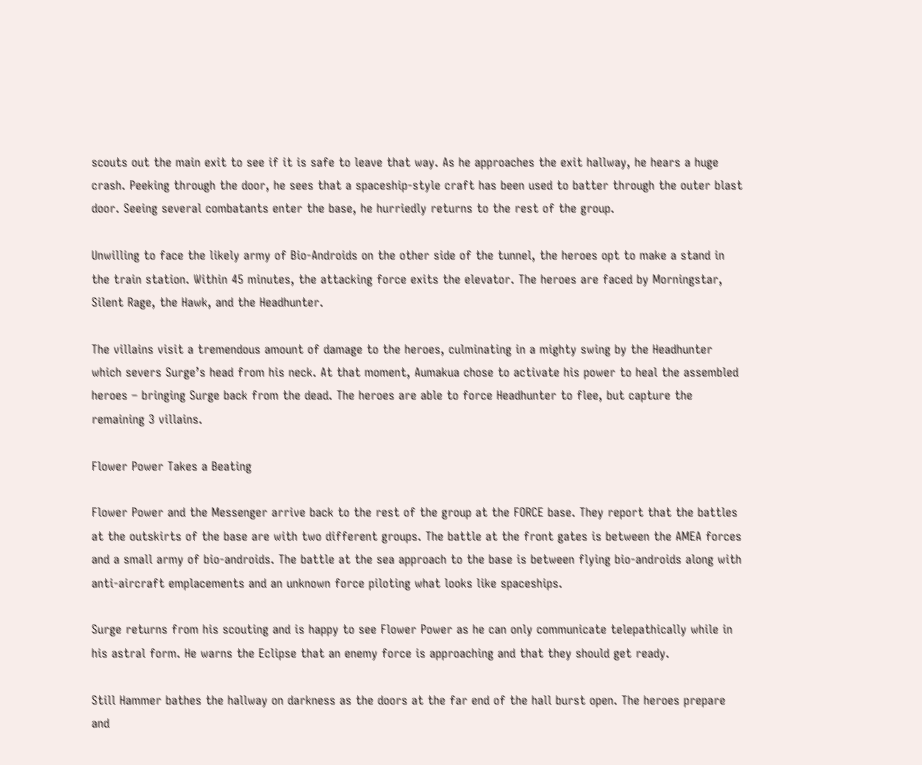scouts out the main exit to see if it is safe to leave that way. As he approaches the exit hallway, he hears a huge crash. Peeking through the door, he sees that a spaceship-style craft has been used to batter through the outer blast door. Seeing several combatants enter the base, he hurriedly returns to the rest of the group.

Unwilling to face the likely army of Bio-Androids on the other side of the tunnel, the heroes opt to make a stand in the train station. Within 45 minutes, the attacking force exits the elevator. The heroes are faced by Morningstar, Silent Rage, the Hawk, and the Headhunter.

The villains visit a tremendous amount of damage to the heroes, culminating in a mighty swing by the Headhunter which severs Surge’s head from his neck. At that moment, Aumakua chose to activate his power to heal the assembled heroes – bringing Surge back from the dead. The heroes are able to force Headhunter to flee, but capture the remaining 3 villains.

Flower Power Takes a Beating

Flower Power and the Messenger arrive back to the rest of the group at the FORCE base. They report that the battles at the outskirts of the base are with two different groups. The battle at the front gates is between the AMEA forces and a small army of bio-androids. The battle at the sea approach to the base is between flying bio-androids along with anti-aircraft emplacements and an unknown force piloting what looks like spaceships.

Surge returns from his scouting and is happy to see Flower Power as he can only communicate telepathically while in his astral form. He warns the Eclipse that an enemy force is approaching and that they should get ready.

Still Hammer bathes the hallway on darkness as the doors at the far end of the hall burst open. The heroes prepare and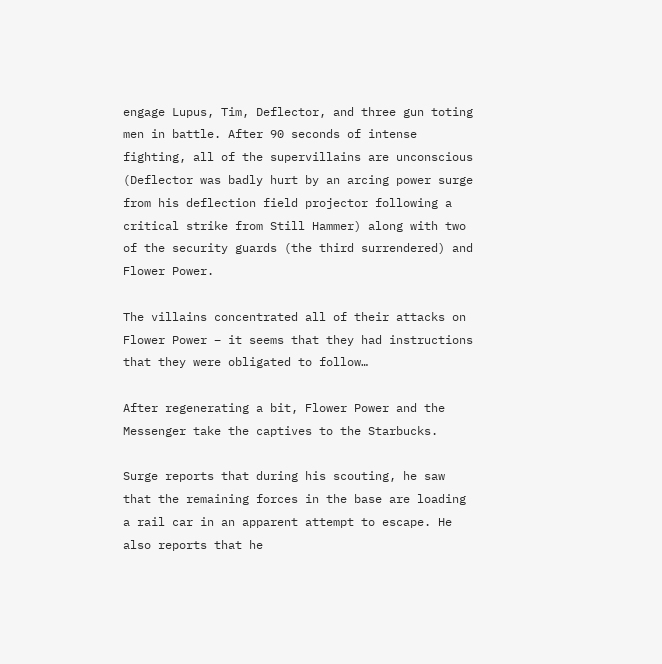engage Lupus, Tim, Deflector, and three gun toting men in battle. After 90 seconds of intense fighting, all of the supervillains are unconscious (Deflector was badly hurt by an arcing power surge from his deflection field projector following a critical strike from Still Hammer) along with two of the security guards (the third surrendered) and Flower Power.

The villains concentrated all of their attacks on Flower Power – it seems that they had instructions that they were obligated to follow…

After regenerating a bit, Flower Power and the Messenger take the captives to the Starbucks.

Surge reports that during his scouting, he saw that the remaining forces in the base are loading a rail car in an apparent attempt to escape. He also reports that he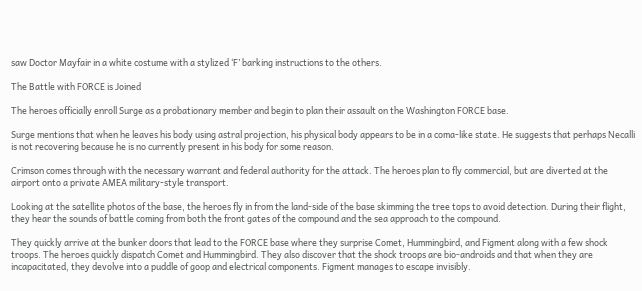saw Doctor Mayfair in a white costume with a stylized ‘F’ barking instructions to the others.

The Battle with FORCE is Joined

The heroes officially enroll Surge as a probationary member and begin to plan their assault on the Washington FORCE base.

Surge mentions that when he leaves his body using astral projection, his physical body appears to be in a coma-like state. He suggests that perhaps Necalli is not recovering because he is no currently present in his body for some reason.

Crimson comes through with the necessary warrant and federal authority for the attack. The heroes plan to fly commercial, but are diverted at the airport onto a private AMEA military-style transport.

Looking at the satellite photos of the base, the heroes fly in from the land-side of the base skimming the tree tops to avoid detection. During their flight, they hear the sounds of battle coming from both the front gates of the compound and the sea approach to the compound.

They quickly arrive at the bunker doors that lead to the FORCE base where they surprise Comet, Hummingbird, and Figment along with a few shock troops. The heroes quickly dispatch Comet and Hummingbird. They also discover that the shock troops are bio-androids and that when they are incapacitated, they devolve into a puddle of goop and electrical components. Figment manages to escape invisibly.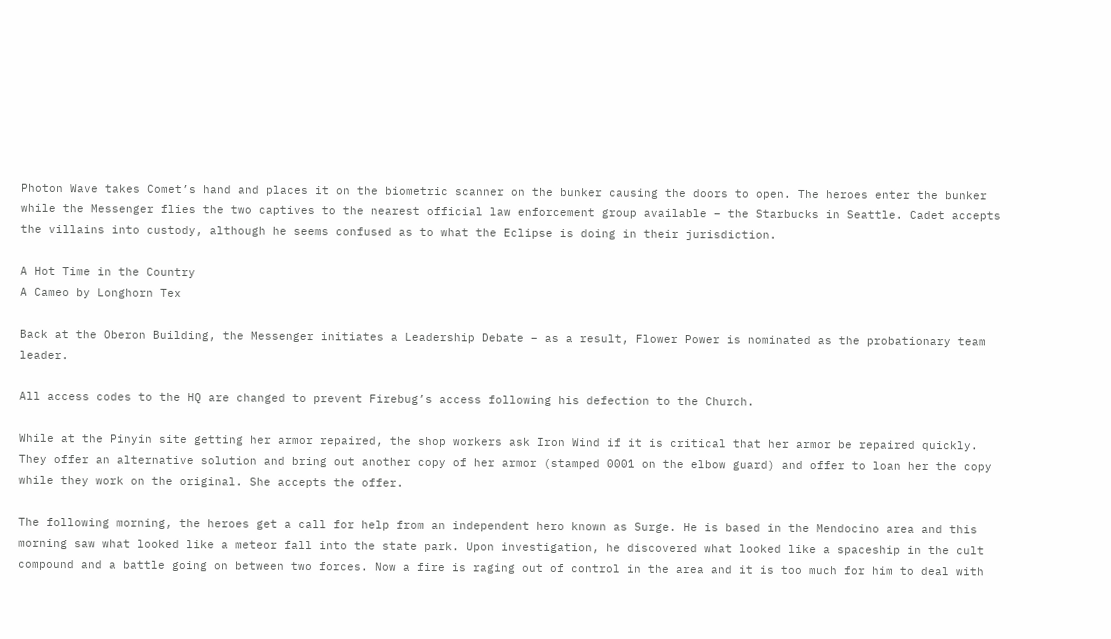Photon Wave takes Comet’s hand and places it on the biometric scanner on the bunker causing the doors to open. The heroes enter the bunker while the Messenger flies the two captives to the nearest official law enforcement group available – the Starbucks in Seattle. Cadet accepts the villains into custody, although he seems confused as to what the Eclipse is doing in their jurisdiction.

A Hot Time in the Country
A Cameo by Longhorn Tex

Back at the Oberon Building, the Messenger initiates a Leadership Debate – as a result, Flower Power is nominated as the probationary team leader.

All access codes to the HQ are changed to prevent Firebug’s access following his defection to the Church.

While at the Pinyin site getting her armor repaired, the shop workers ask Iron Wind if it is critical that her armor be repaired quickly. They offer an alternative solution and bring out another copy of her armor (stamped 0001 on the elbow guard) and offer to loan her the copy while they work on the original. She accepts the offer.

The following morning, the heroes get a call for help from an independent hero known as Surge. He is based in the Mendocino area and this morning saw what looked like a meteor fall into the state park. Upon investigation, he discovered what looked like a spaceship in the cult compound and a battle going on between two forces. Now a fire is raging out of control in the area and it is too much for him to deal with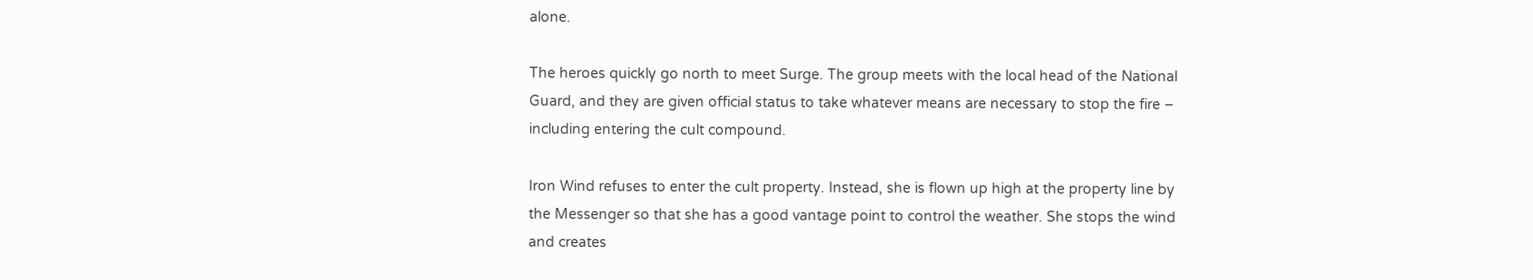alone.

The heroes quickly go north to meet Surge. The group meets with the local head of the National Guard, and they are given official status to take whatever means are necessary to stop the fire – including entering the cult compound.

Iron Wind refuses to enter the cult property. Instead, she is flown up high at the property line by the Messenger so that she has a good vantage point to control the weather. She stops the wind and creates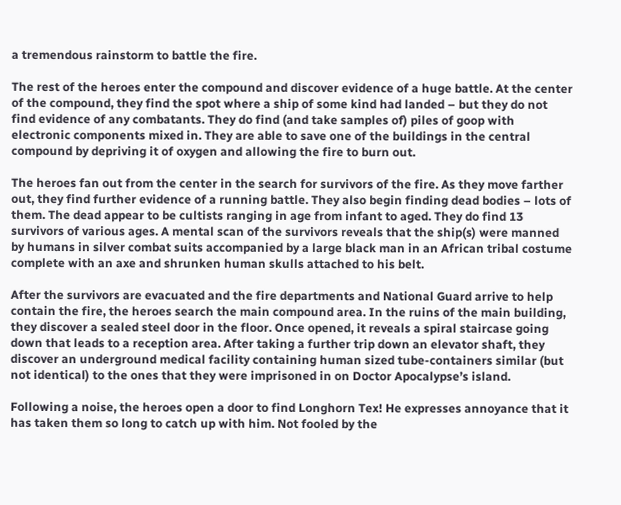a tremendous rainstorm to battle the fire.

The rest of the heroes enter the compound and discover evidence of a huge battle. At the center of the compound, they find the spot where a ship of some kind had landed – but they do not find evidence of any combatants. They do find (and take samples of) piles of goop with electronic components mixed in. They are able to save one of the buildings in the central compound by depriving it of oxygen and allowing the fire to burn out.

The heroes fan out from the center in the search for survivors of the fire. As they move farther out, they find further evidence of a running battle. They also begin finding dead bodies – lots of them. The dead appear to be cultists ranging in age from infant to aged. They do find 13 survivors of various ages. A mental scan of the survivors reveals that the ship(s) were manned by humans in silver combat suits accompanied by a large black man in an African tribal costume complete with an axe and shrunken human skulls attached to his belt.

After the survivors are evacuated and the fire departments and National Guard arrive to help contain the fire, the heroes search the main compound area. In the ruins of the main building, they discover a sealed steel door in the floor. Once opened, it reveals a spiral staircase going down that leads to a reception area. After taking a further trip down an elevator shaft, they discover an underground medical facility containing human sized tube-containers similar (but not identical) to the ones that they were imprisoned in on Doctor Apocalypse’s island.

Following a noise, the heroes open a door to find Longhorn Tex! He expresses annoyance that it has taken them so long to catch up with him. Not fooled by the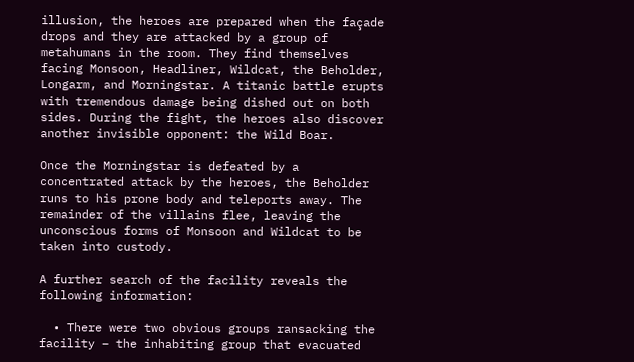illusion, the heroes are prepared when the façade drops and they are attacked by a group of metahumans in the room. They find themselves facing Monsoon, Headliner, Wildcat, the Beholder, Longarm, and Morningstar. A titanic battle erupts with tremendous damage being dished out on both sides. During the fight, the heroes also discover another invisible opponent: the Wild Boar.

Once the Morningstar is defeated by a concentrated attack by the heroes, the Beholder runs to his prone body and teleports away. The remainder of the villains flee, leaving the unconscious forms of Monsoon and Wildcat to be taken into custody.

A further search of the facility reveals the following information:

  • There were two obvious groups ransacking the facility – the inhabiting group that evacuated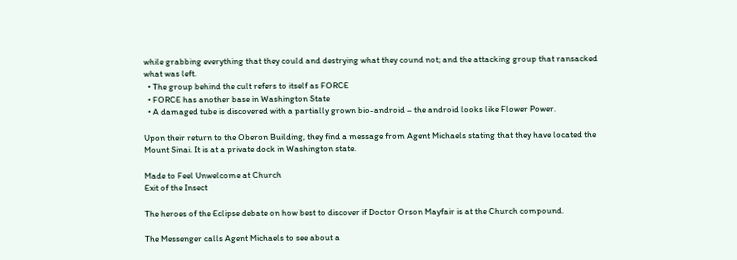while grabbing everything that they could and destrying what they cound not; and the attacking group that ransacked what was left.
  • The group behind the cult refers to itself as FORCE
  • FORCE has another base in Washington State
  • A damaged tube is discovered with a partially grown bio-android – the android looks like Flower Power.

Upon their return to the Oberon Building, they find a message from Agent Michaels stating that they have located the Mount Sinai. It is at a private dock in Washington state.

Made to Feel Unwelcome at Church
Exit of the Insect

The heroes of the Eclipse debate on how best to discover if Doctor Orson Mayfair is at the Church compound.

The Messenger calls Agent Michaels to see about a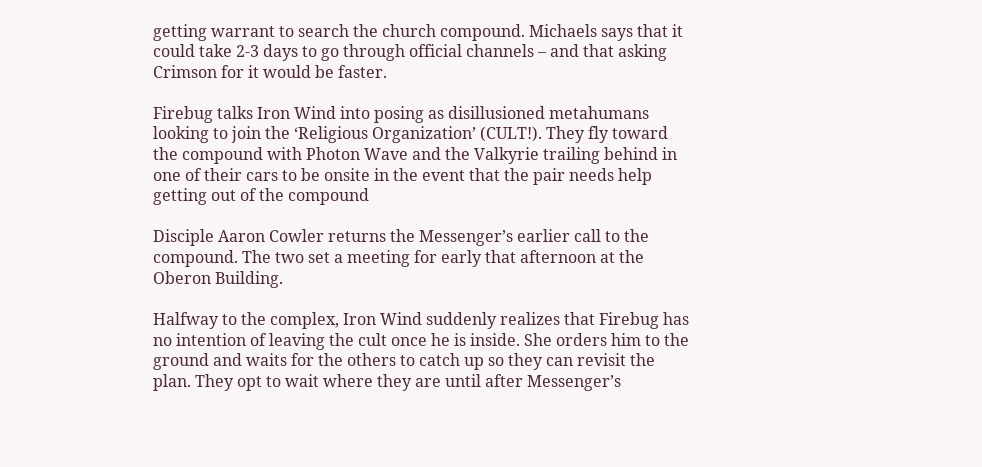getting warrant to search the church compound. Michaels says that it could take 2-3 days to go through official channels – and that asking Crimson for it would be faster.

Firebug talks Iron Wind into posing as disillusioned metahumans looking to join the ‘Religious Organization’ (CULT!). They fly toward the compound with Photon Wave and the Valkyrie trailing behind in one of their cars to be onsite in the event that the pair needs help getting out of the compound

Disciple Aaron Cowler returns the Messenger’s earlier call to the compound. The two set a meeting for early that afternoon at the Oberon Building.

Halfway to the complex, Iron Wind suddenly realizes that Firebug has no intention of leaving the cult once he is inside. She orders him to the ground and waits for the others to catch up so they can revisit the plan. They opt to wait where they are until after Messenger’s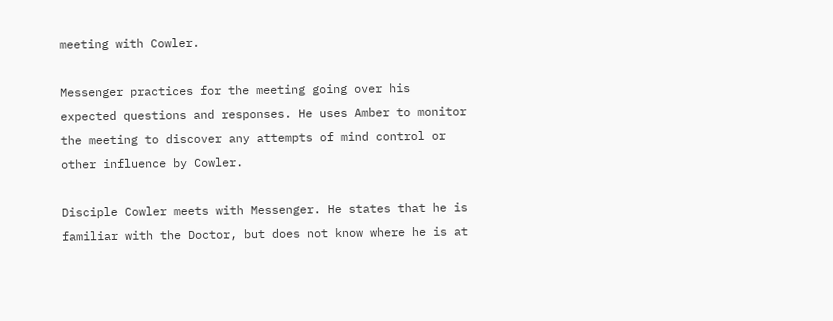meeting with Cowler.

Messenger practices for the meeting going over his expected questions and responses. He uses Amber to monitor the meeting to discover any attempts of mind control or other influence by Cowler.

Disciple Cowler meets with Messenger. He states that he is familiar with the Doctor, but does not know where he is at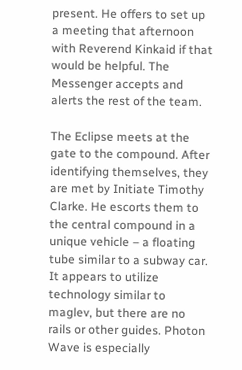present. He offers to set up a meeting that afternoon with Reverend Kinkaid if that would be helpful. The Messenger accepts and alerts the rest of the team.

The Eclipse meets at the gate to the compound. After identifying themselves, they are met by Initiate Timothy Clarke. He escorts them to the central compound in a unique vehicle – a floating tube similar to a subway car. It appears to utilize technology similar to maglev, but there are no rails or other guides. Photon Wave is especially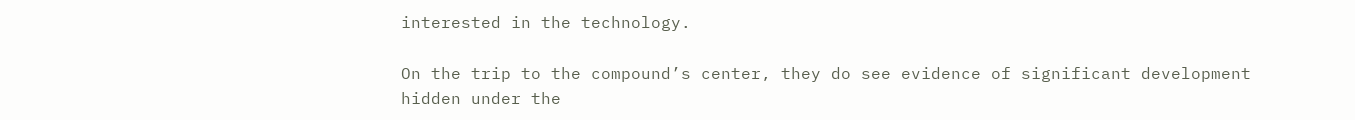interested in the technology.

On the trip to the compound’s center, they do see evidence of significant development hidden under the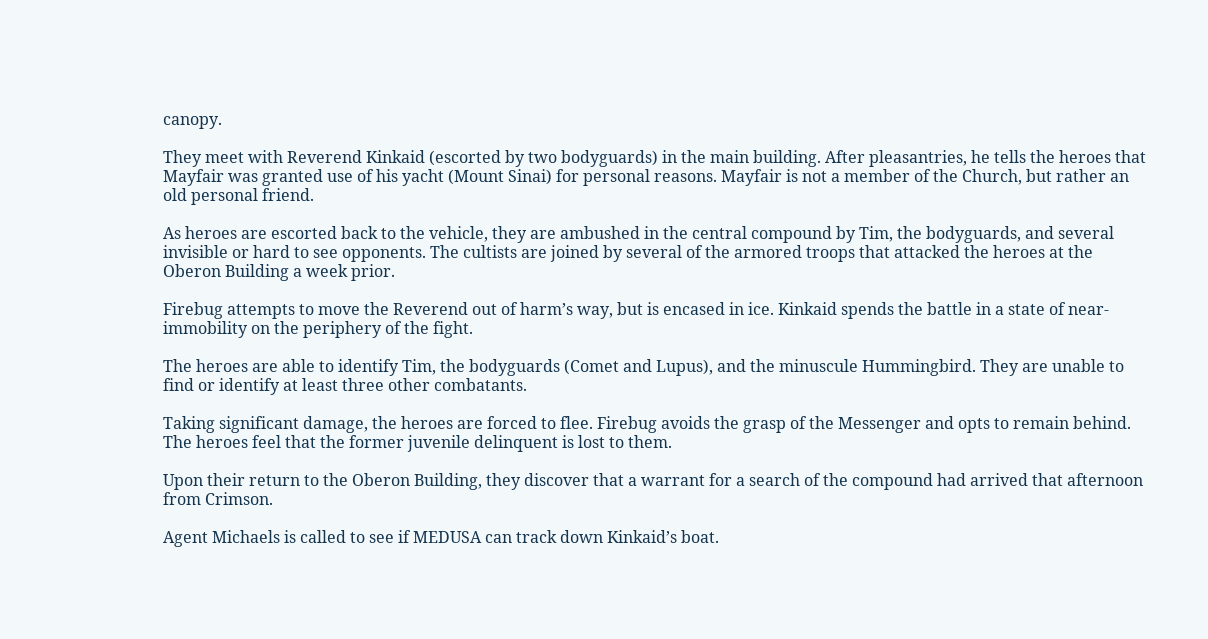canopy.

They meet with Reverend Kinkaid (escorted by two bodyguards) in the main building. After pleasantries, he tells the heroes that Mayfair was granted use of his yacht (Mount Sinai) for personal reasons. Mayfair is not a member of the Church, but rather an old personal friend.

As heroes are escorted back to the vehicle, they are ambushed in the central compound by Tim, the bodyguards, and several invisible or hard to see opponents. The cultists are joined by several of the armored troops that attacked the heroes at the Oberon Building a week prior.

Firebug attempts to move the Reverend out of harm’s way, but is encased in ice. Kinkaid spends the battle in a state of near-immobility on the periphery of the fight.

The heroes are able to identify Tim, the bodyguards (Comet and Lupus), and the minuscule Hummingbird. They are unable to find or identify at least three other combatants.

Taking significant damage, the heroes are forced to flee. Firebug avoids the grasp of the Messenger and opts to remain behind. The heroes feel that the former juvenile delinquent is lost to them.

Upon their return to the Oberon Building, they discover that a warrant for a search of the compound had arrived that afternoon from Crimson.

Agent Michaels is called to see if MEDUSA can track down Kinkaid’s boat.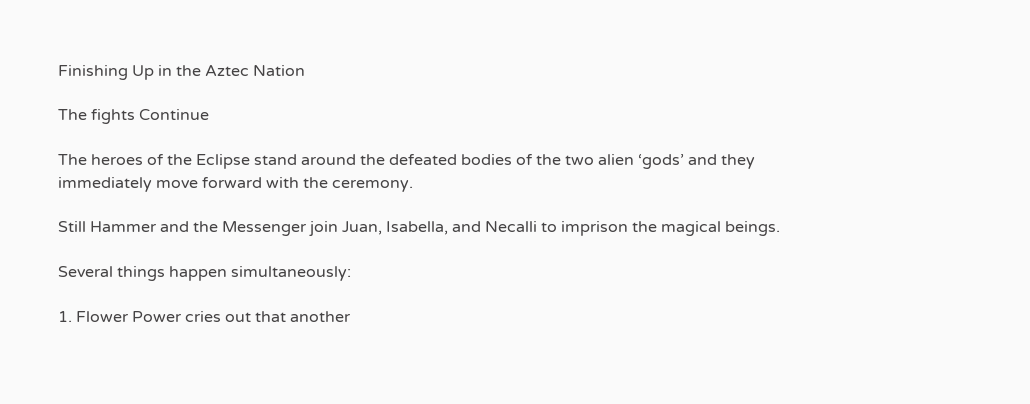Finishing Up in the Aztec Nation

The fights Continue

The heroes of the Eclipse stand around the defeated bodies of the two alien ‘gods’ and they immediately move forward with the ceremony.

Still Hammer and the Messenger join Juan, Isabella, and Necalli to imprison the magical beings.

Several things happen simultaneously:

1. Flower Power cries out that another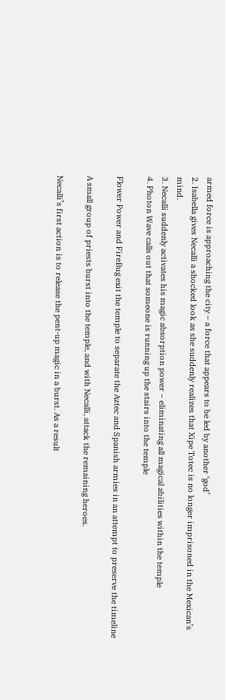armed force is approaching the city – a force that appears to be led by another ‘god’
2. Isabella gives Necalli a shocked look as she suddenly realizes that Xipe Totec is no longer imprisoned in the Mexican’s mind.
3. Necalli suddenly activates his magic absorption power – eliminating all magical abilities within the temple
4. Photon Wave calls out that someone is running up the stairs into the temple

Flower Power and FireBug exit the temple to separate the Aztec and Spanish armies in an attempt to preserve the timeline

A small group of priests burst into the temple, and with Necalli, attack the remaining heroes.

Necalli’s first action is to release the pent-up magic in a burst. As a result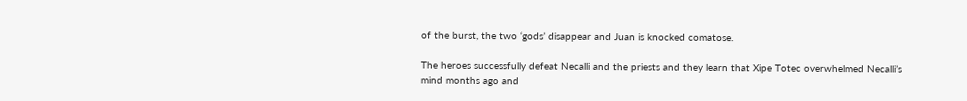of the burst, the two ‘gods’ disappear and Juan is knocked comatose.

The heroes successfully defeat Necalli and the priests and they learn that Xipe Totec overwhelmed Necalli’s mind months ago and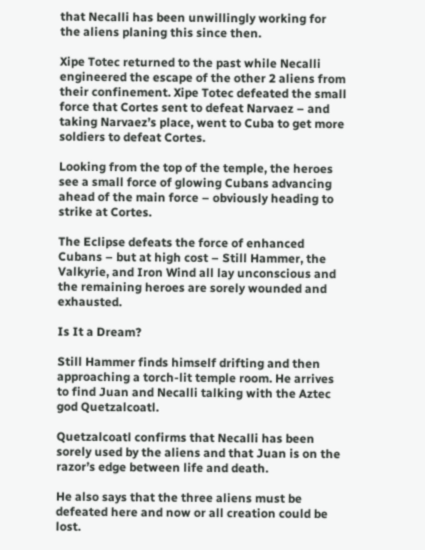that Necalli has been unwillingly working for the aliens planing this since then.

Xipe Totec returned to the past while Necalli engineered the escape of the other 2 aliens from their confinement. Xipe Totec defeated the small force that Cortes sent to defeat Narvaez – and taking Narvaez’s place, went to Cuba to get more soldiers to defeat Cortes.

Looking from the top of the temple, the heroes see a small force of glowing Cubans advancing ahead of the main force – obviously heading to strike at Cortes.

The Eclipse defeats the force of enhanced Cubans – but at high cost – Still Hammer, the Valkyrie, and Iron Wind all lay unconscious and the remaining heroes are sorely wounded and exhausted.

Is It a Dream?

Still Hammer finds himself drifting and then approaching a torch-lit temple room. He arrives to find Juan and Necalli talking with the Aztec god Quetzalcoatl.

Quetzalcoatl confirms that Necalli has been sorely used by the aliens and that Juan is on the razor’s edge between life and death.

He also says that the three aliens must be defeated here and now or all creation could be lost.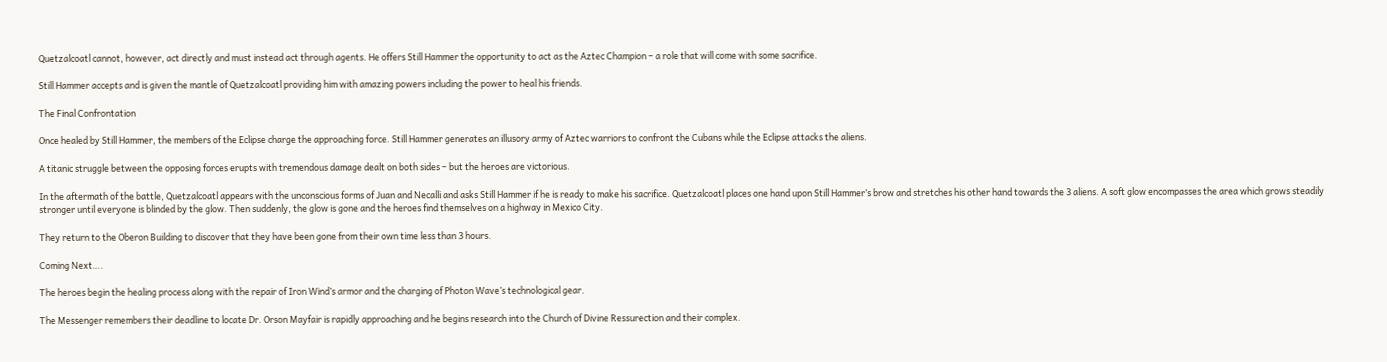Quetzalcoatl cannot, however, act directly and must instead act through agents. He offers Still Hammer the opportunity to act as the Aztec Champion – a role that will come with some sacrifice.

Still Hammer accepts and is given the mantle of Quetzalcoatl providing him with amazing powers including the power to heal his friends.

The Final Confrontation

Once healed by Still Hammer, the members of the Eclipse charge the approaching force. Still Hammer generates an illusory army of Aztec warriors to confront the Cubans while the Eclipse attacks the aliens.

A titanic struggle between the opposing forces erupts with tremendous damage dealt on both sides – but the heroes are victorious.

In the aftermath of the battle, Quetzalcoatl appears with the unconscious forms of Juan and Necalli and asks Still Hammer if he is ready to make his sacrifice. Quetzalcoatl places one hand upon Still Hammer’s brow and stretches his other hand towards the 3 aliens. A soft glow encompasses the area which grows steadily stronger until everyone is blinded by the glow. Then suddenly, the glow is gone and the heroes find themselves on a highway in Mexico City.

They return to the Oberon Building to discover that they have been gone from their own time less than 3 hours.

Coming Next….

The heroes begin the healing process along with the repair of Iron Wind’s armor and the charging of Photon Wave’s technological gear.

The Messenger remembers their deadline to locate Dr. Orson Mayfair is rapidly approaching and he begins research into the Church of Divine Ressurection and their complex.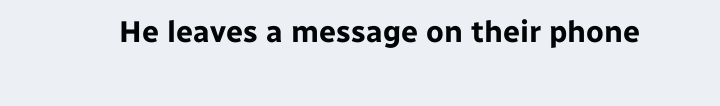He leaves a message on their phone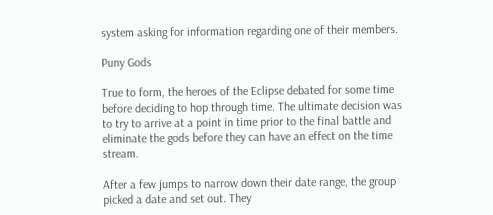system asking for information regarding one of their members.

Puny Gods

True to form, the heroes of the Eclipse debated for some time before deciding to hop through time. The ultimate decision was to try to arrive at a point in time prior to the final battle and eliminate the gods before they can have an effect on the time stream.

After a few jumps to narrow down their date range, the group picked a date and set out. They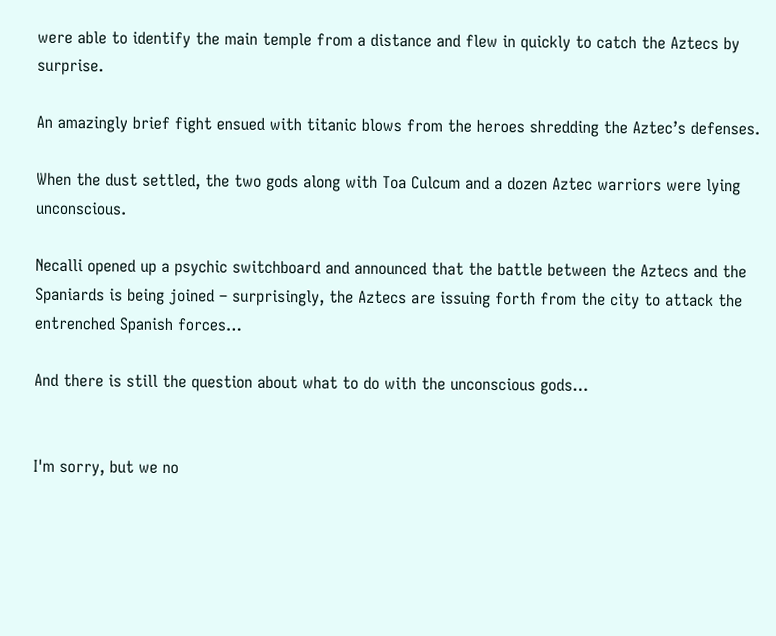were able to identify the main temple from a distance and flew in quickly to catch the Aztecs by surprise.

An amazingly brief fight ensued with titanic blows from the heroes shredding the Aztec’s defenses.

When the dust settled, the two gods along with Toa Culcum and a dozen Aztec warriors were lying unconscious.

Necalli opened up a psychic switchboard and announced that the battle between the Aztecs and the Spaniards is being joined – surprisingly, the Aztecs are issuing forth from the city to attack the entrenched Spanish forces…

And there is still the question about what to do with the unconscious gods…


I'm sorry, but we no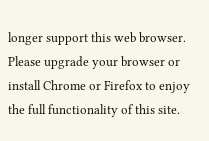longer support this web browser. Please upgrade your browser or install Chrome or Firefox to enjoy the full functionality of this site.